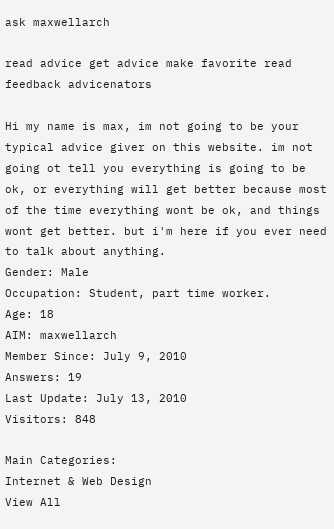ask maxwellarch

read advice get advice make favorite read feedback advicenators

Hi my name is max, im not going to be your typical advice giver on this website. im not going ot tell you everything is going to be ok, or everything will get better because most of the time everything wont be ok, and things wont get better. but i'm here if you ever need to talk about anything.
Gender: Male
Occupation: Student, part time worker.
Age: 18
AIM: maxwellarch
Member Since: July 9, 2010
Answers: 19
Last Update: July 13, 2010
Visitors: 848

Main Categories:
Internet & Web Design
View All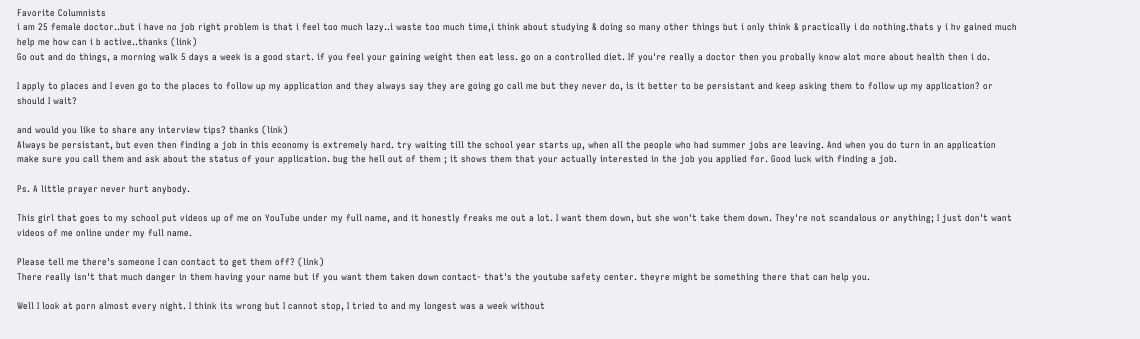Favorite Columnists
i am 25 female doctor..but i have no job right problem is that i feel too much lazy..i waste too much time,i think about studying & doing so many other things but i only think & practically i do nothing.thats y i hv gained much help me how can i b active..thanks (link)
Go out and do things, a morning walk 5 days a week is a good start. if you feel your gaining weight then eat less. go on a controlled diet. If you're really a doctor then you probally know alot more about health then i do.

I apply to places and I even go to the places to follow up my application and they always say they are going go call me but they never do, is it better to be persistant and keep asking them to follow up my application? or should I wait?

and would you like to share any interview tips? thanks (link)
Always be persistant, but even then finding a job in this economy is extremely hard. try waiting till the school year starts up, when all the people who had summer jobs are leaving. And when you do turn in an application make sure you call them and ask about the status of your application. bug the hell out of them ; it shows them that your actually interested in the job you applied for. Good luck with finding a job.

Ps. A little prayer never hurt anybody.

This girl that goes to my school put videos up of me on YouTube under my full name, and it honestly freaks me out a lot. I want them down, but she won't take them down. They're not scandalous or anything; I just don't want videos of me online under my full name.

Please tell me there's someone I can contact to get them off? (link)
There really isn't that much danger in them having your name but if you want them taken down contact- that's the youtube safety center. theyre might be something there that can help you.

Well I look at porn almost every night. I think its wrong but I cannot stop, I tried to and my longest was a week without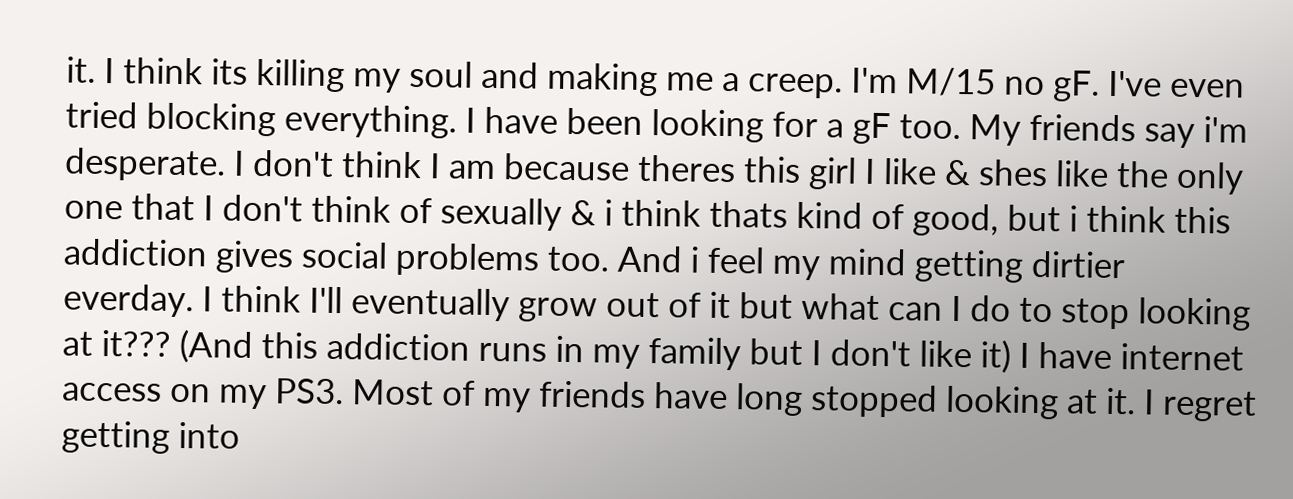it. I think its killing my soul and making me a creep. I'm M/15 no gF. I've even tried blocking everything. I have been looking for a gF too. My friends say i'm desperate. I don't think I am because theres this girl I like & shes like the only one that I don't think of sexually & i think thats kind of good, but i think this addiction gives social problems too. And i feel my mind getting dirtier everday. I think I'll eventually grow out of it but what can I do to stop looking at it??? (And this addiction runs in my family but I don't like it) I have internet access on my PS3. Most of my friends have long stopped looking at it. I regret getting into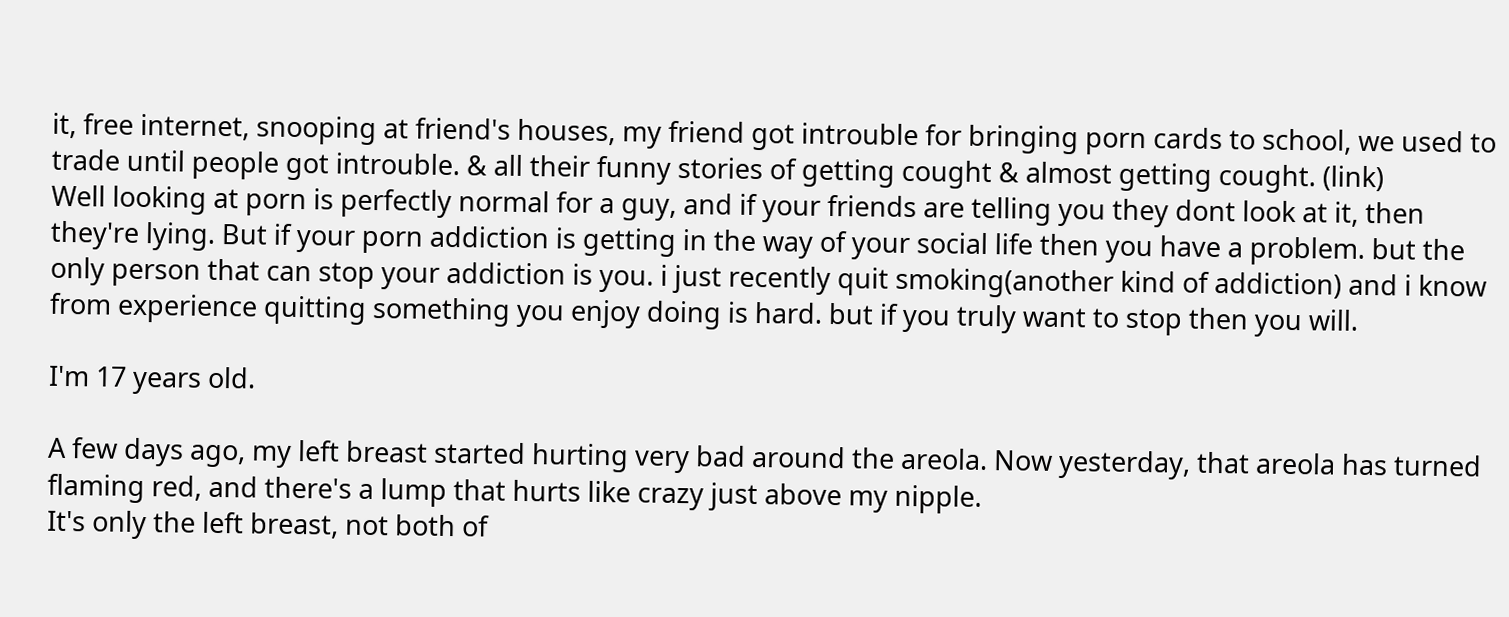it, free internet, snooping at friend's houses, my friend got introuble for bringing porn cards to school, we used to trade until people got introuble. & all their funny stories of getting cought & almost getting cought. (link)
Well looking at porn is perfectly normal for a guy, and if your friends are telling you they dont look at it, then they're lying. But if your porn addiction is getting in the way of your social life then you have a problem. but the only person that can stop your addiction is you. i just recently quit smoking(another kind of addiction) and i know from experience quitting something you enjoy doing is hard. but if you truly want to stop then you will.

I'm 17 years old.

A few days ago, my left breast started hurting very bad around the areola. Now yesterday, that areola has turned flaming red, and there's a lump that hurts like crazy just above my nipple.
It's only the left breast, not both of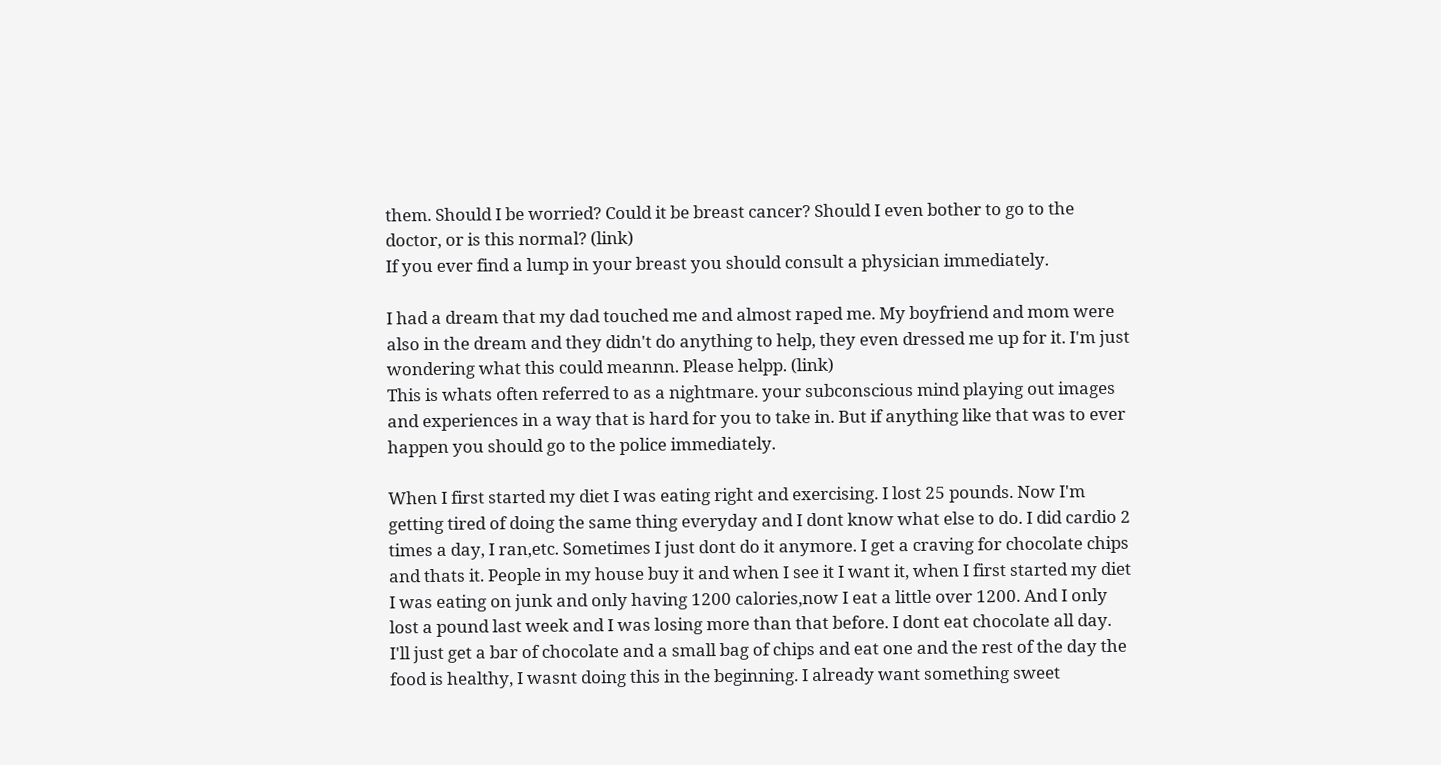them. Should I be worried? Could it be breast cancer? Should I even bother to go to the doctor, or is this normal? (link)
If you ever find a lump in your breast you should consult a physician immediately.

I had a dream that my dad touched me and almost raped me. My boyfriend and mom were also in the dream and they didn't do anything to help, they even dressed me up for it. I'm just wondering what this could meannn. Please helpp. (link)
This is whats often referred to as a nightmare. your subconscious mind playing out images and experiences in a way that is hard for you to take in. But if anything like that was to ever happen you should go to the police immediately.

When I first started my diet I was eating right and exercising. I lost 25 pounds. Now I'm getting tired of doing the same thing everyday and I dont know what else to do. I did cardio 2 times a day, I ran,etc. Sometimes I just dont do it anymore. I get a craving for chocolate chips and thats it. People in my house buy it and when I see it I want it, when I first started my diet I was eating on junk and only having 1200 calories,now I eat a little over 1200. And I only lost a pound last week and I was losing more than that before. I dont eat chocolate all day. I'll just get a bar of chocolate and a small bag of chips and eat one and the rest of the day the food is healthy, I wasnt doing this in the beginning. I already want something sweet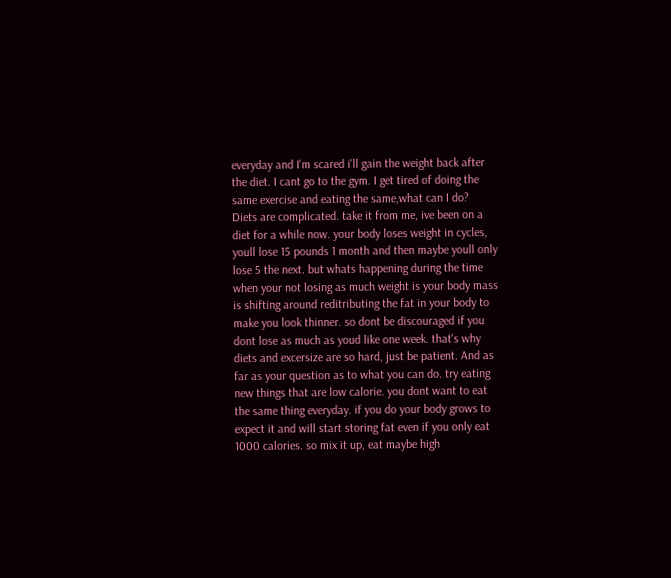everyday and I'm scared i'll gain the weight back after the diet. I cant go to the gym. I get tired of doing the same exercise and eating the same,what can I do?
Diets are complicated. take it from me, ive been on a diet for a while now. your body loses weight in cycles, youll lose 15 pounds 1 month and then maybe youll only lose 5 the next. but whats happening during the time when your not losing as much weight is your body mass is shifting around reditributing the fat in your body to make you look thinner. so dont be discouraged if you dont lose as much as youd like one week. that's why diets and excersize are so hard, just be patient. And as far as your question as to what you can do. try eating new things that are low calorie. you dont want to eat the same thing everyday. if you do your body grows to expect it and will start storing fat even if you only eat 1000 calories. so mix it up, eat maybe high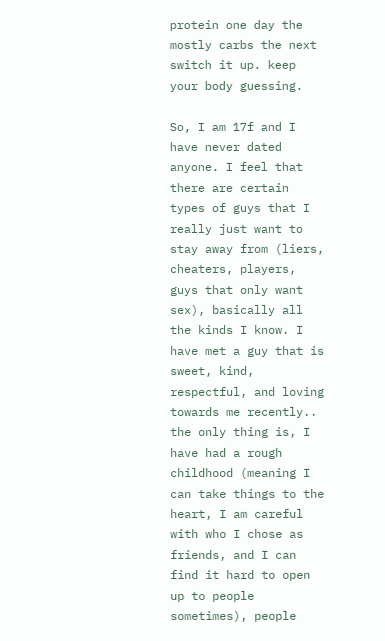protein one day the mostly carbs the next switch it up. keep your body guessing.

So, I am 17f and I have never dated anyone. I feel that there are certain types of guys that I really just want to stay away from (liers, cheaters, players, guys that only want sex), basically all the kinds I know. I have met a guy that is sweet, kind, respectful, and loving towards me recently.. the only thing is, I have had a rough childhood (meaning I can take things to the heart, I am careful with who I chose as friends, and I can find it hard to open up to people sometimes), people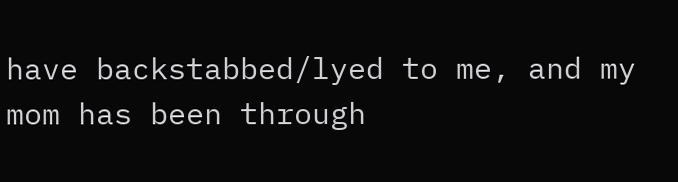have backstabbed/lyed to me, and my mom has been through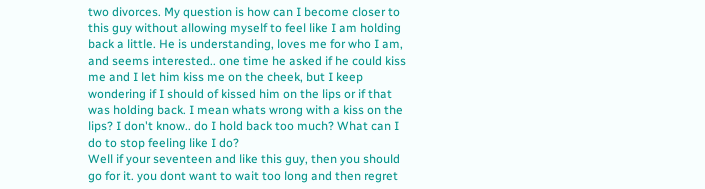two divorces. My question is how can I become closer to this guy without allowing myself to feel like I am holding back a little. He is understanding, loves me for who I am, and seems interested.. one time he asked if he could kiss me and I let him kiss me on the cheek, but I keep wondering if I should of kissed him on the lips or if that was holding back. I mean whats wrong with a kiss on the lips? I don't know.. do I hold back too much? What can I do to stop feeling like I do?
Well if your seventeen and like this guy, then you should go for it. you dont want to wait too long and then regret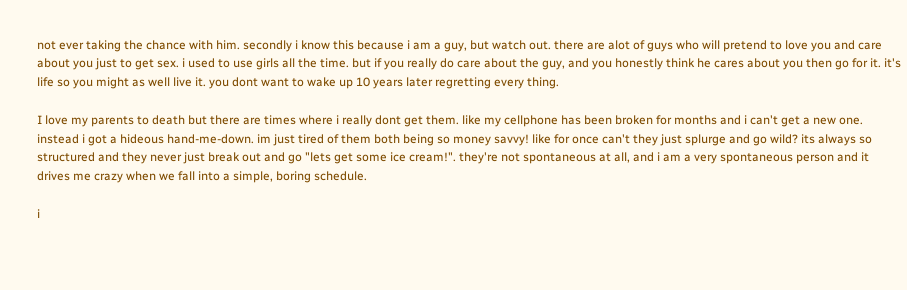not ever taking the chance with him. secondly i know this because i am a guy, but watch out. there are alot of guys who will pretend to love you and care about you just to get sex. i used to use girls all the time. but if you really do care about the guy, and you honestly think he cares about you then go for it. it's life so you might as well live it. you dont want to wake up 10 years later regretting every thing.

I love my parents to death but there are times where i really dont get them. like my cellphone has been broken for months and i can't get a new one. instead i got a hideous hand-me-down. im just tired of them both being so money savvy! like for once can't they just splurge and go wild? its always so structured and they never just break out and go "lets get some ice cream!". they're not spontaneous at all, and i am a very spontaneous person and it drives me crazy when we fall into a simple, boring schedule.

i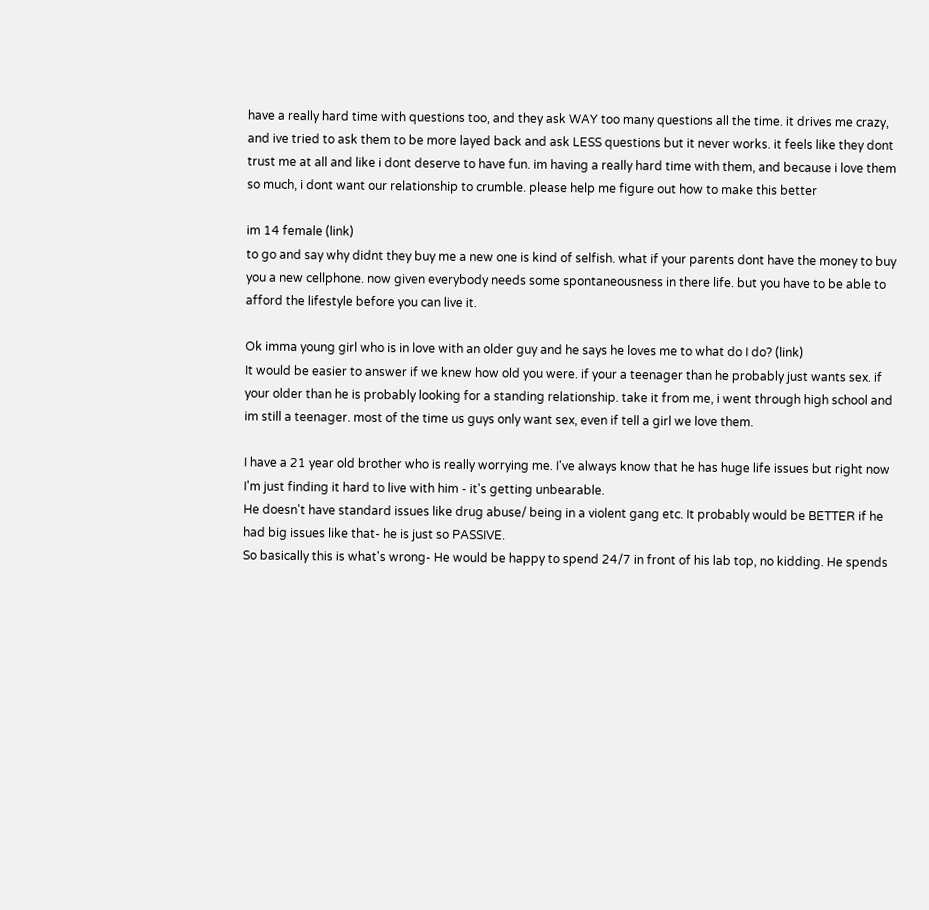have a really hard time with questions too, and they ask WAY too many questions all the time. it drives me crazy, and ive tried to ask them to be more layed back and ask LESS questions but it never works. it feels like they dont trust me at all and like i dont deserve to have fun. im having a really hard time with them, and because i love them so much, i dont want our relationship to crumble. please help me figure out how to make this better

im 14 female (link)
to go and say why didnt they buy me a new one is kind of selfish. what if your parents dont have the money to buy you a new cellphone. now given everybody needs some spontaneousness in there life. but you have to be able to afford the lifestyle before you can live it.

Ok imma young girl who is in love with an older guy and he says he loves me to what do I do? (link)
It would be easier to answer if we knew how old you were. if your a teenager than he probably just wants sex. if your older than he is probably looking for a standing relationship. take it from me, i went through high school and im still a teenager. most of the time us guys only want sex, even if tell a girl we love them.

I have a 21 year old brother who is really worrying me. I've always know that he has huge life issues but right now I'm just finding it hard to live with him - it's getting unbearable.
He doesn't have standard issues like drug abuse/ being in a violent gang etc. It probably would be BETTER if he had big issues like that- he is just so PASSIVE.
So basically this is what's wrong- He would be happy to spend 24/7 in front of his lab top, no kidding. He spends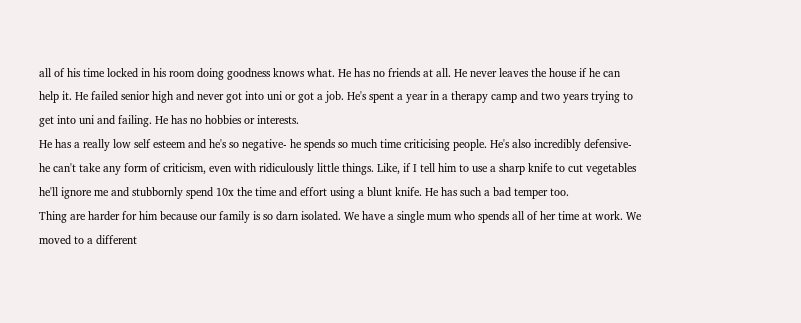all of his time locked in his room doing goodness knows what. He has no friends at all. He never leaves the house if he can help it. He failed senior high and never got into uni or got a job. He's spent a year in a therapy camp and two years trying to get into uni and failing. He has no hobbies or interests.
He has a really low self esteem and he's so negative- he spends so much time criticising people. He's also incredibly defensive- he can't take any form of criticism, even with ridiculously little things. Like, if I tell him to use a sharp knife to cut vegetables he'll ignore me and stubbornly spend 10x the time and effort using a blunt knife. He has such a bad temper too.
Thing are harder for him because our family is so darn isolated. We have a single mum who spends all of her time at work. We moved to a different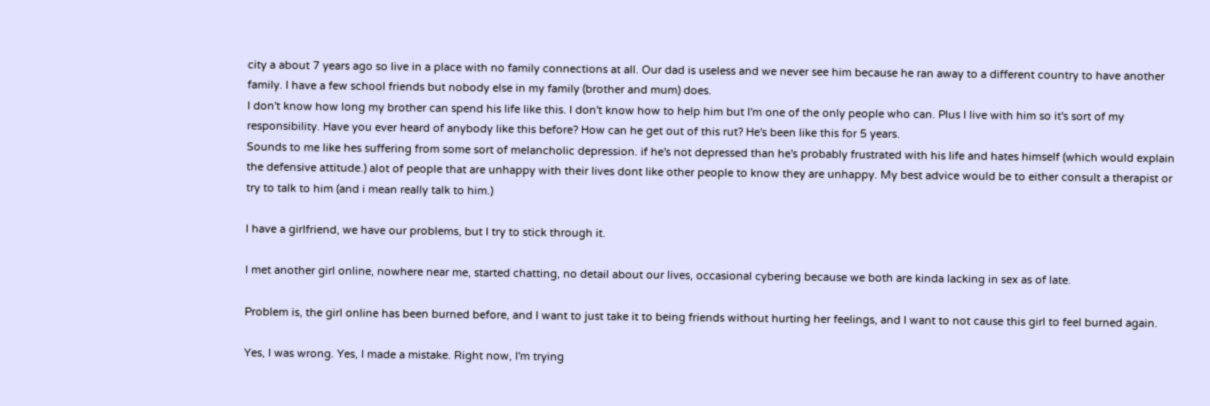city a about 7 years ago so live in a place with no family connections at all. Our dad is useless and we never see him because he ran away to a different country to have another family. I have a few school friends but nobody else in my family (brother and mum) does.
I don't know how long my brother can spend his life like this. I don't know how to help him but I'm one of the only people who can. Plus I live with him so it's sort of my responsibility. Have you ever heard of anybody like this before? How can he get out of this rut? He's been like this for 5 years.
Sounds to me like hes suffering from some sort of melancholic depression. if he's not depressed than he's probably frustrated with his life and hates himself (which would explain the defensive attitude.) alot of people that are unhappy with their lives dont like other people to know they are unhappy. My best advice would be to either consult a therapist or try to talk to him (and i mean really talk to him.)

I have a girlfriend, we have our problems, but I try to stick through it.

I met another girl online, nowhere near me, started chatting, no detail about our lives, occasional cybering because we both are kinda lacking in sex as of late.

Problem is, the girl online has been burned before, and I want to just take it to being friends without hurting her feelings, and I want to not cause this girl to feel burned again.

Yes, I was wrong. Yes, I made a mistake. Right now, I'm trying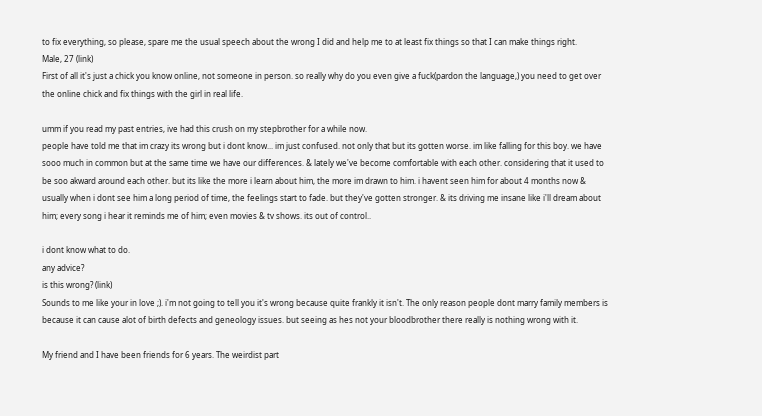to fix everything, so please, spare me the usual speech about the wrong I did and help me to at least fix things so that I can make things right.
Male, 27 (link)
First of all it's just a chick you know online, not someone in person. so really why do you even give a fuck(pardon the language,) you need to get over the online chick and fix things with the girl in real life.

umm if you read my past entries, ive had this crush on my stepbrother for a while now.
people have told me that im crazy its wrong but i dont know... im just confused. not only that but its gotten worse. im like falling for this boy. we have sooo much in common but at the same time we have our differences. & lately we've become comfortable with each other. considering that it used to be soo akward around each other. but its like the more i learn about him, the more im drawn to him. i havent seen him for about 4 months now & usually when i dont see him a long period of time, the feelings start to fade. but they've gotten stronger. & its driving me insane like i'll dream about him; every song i hear it reminds me of him; even movies & tv shows. its out of control..

i dont know what to do.
any advice?
is this wrong? (link)
Sounds to me like your in love ;). i'm not going to tell you it's wrong because quite frankly it isn't. The only reason people dont marry family members is because it can cause alot of birth defects and geneology issues. but seeing as hes not your bloodbrother there really is nothing wrong with it.

My friend and I have been friends for 6 years. The weirdist part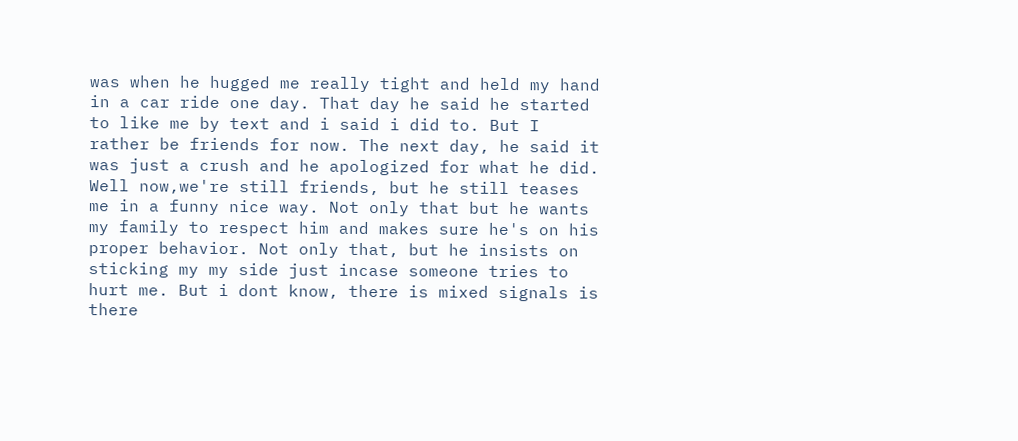was when he hugged me really tight and held my hand in a car ride one day. That day he said he started to like me by text and i said i did to. But I rather be friends for now. The next day, he said it was just a crush and he apologized for what he did. Well now,we're still friends, but he still teases me in a funny nice way. Not only that but he wants my family to respect him and makes sure he's on his proper behavior. Not only that, but he insists on sticking my my side just incase someone tries to hurt me. But i dont know, there is mixed signals is there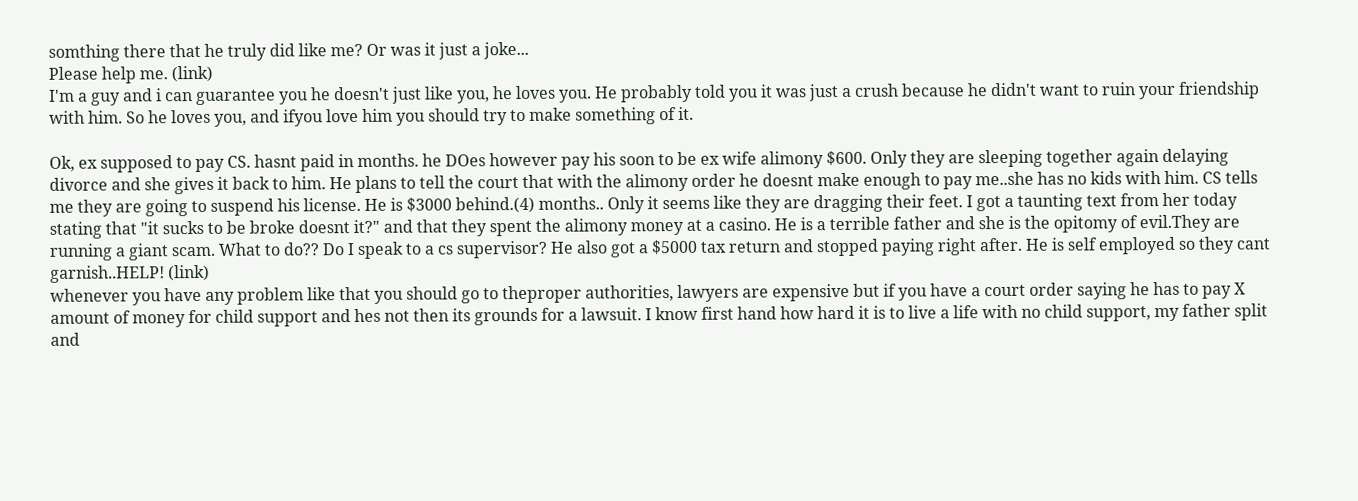somthing there that he truly did like me? Or was it just a joke...
Please help me. (link)
I'm a guy and i can guarantee you he doesn't just like you, he loves you. He probably told you it was just a crush because he didn't want to ruin your friendship with him. So he loves you, and ifyou love him you should try to make something of it.

Ok, ex supposed to pay CS. hasnt paid in months. he DOes however pay his soon to be ex wife alimony $600. Only they are sleeping together again delaying divorce and she gives it back to him. He plans to tell the court that with the alimony order he doesnt make enough to pay me..she has no kids with him. CS tells me they are going to suspend his license. He is $3000 behind.(4) months.. Only it seems like they are dragging their feet. I got a taunting text from her today stating that "it sucks to be broke doesnt it?" and that they spent the alimony money at a casino. He is a terrible father and she is the opitomy of evil.They are running a giant scam. What to do?? Do I speak to a cs supervisor? He also got a $5000 tax return and stopped paying right after. He is self employed so they cant garnish..HELP! (link)
whenever you have any problem like that you should go to theproper authorities, lawyers are expensive but if you have a court order saying he has to pay X amount of money for child support and hes not then its grounds for a lawsuit. I know first hand how hard it is to live a life with no child support, my father split and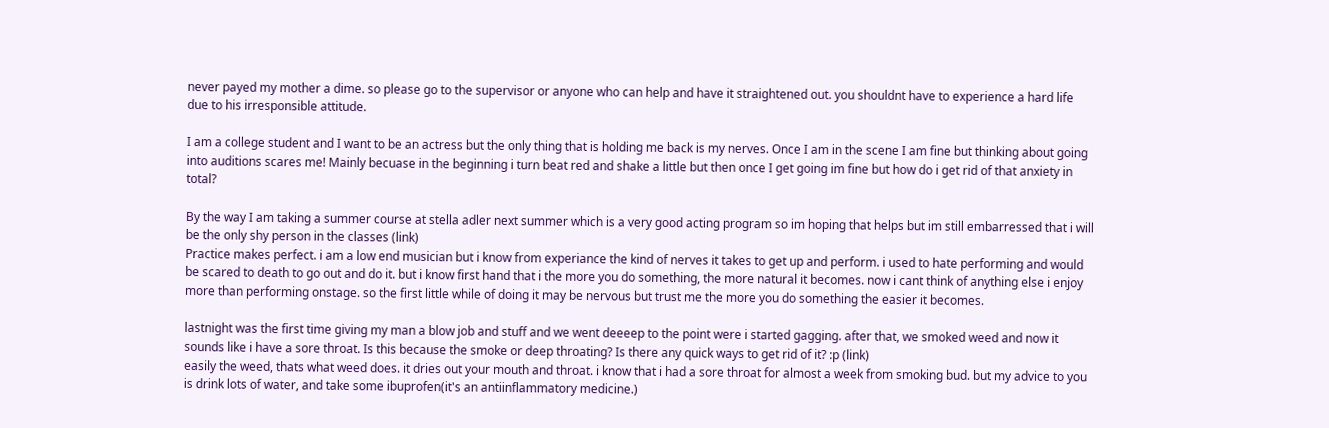never payed my mother a dime. so please go to the supervisor or anyone who can help and have it straightened out. you shouldnt have to experience a hard life due to his irresponsible attitude.

I am a college student and I want to be an actress but the only thing that is holding me back is my nerves. Once I am in the scene I am fine but thinking about going into auditions scares me! Mainly becuase in the beginning i turn beat red and shake a little but then once I get going im fine but how do i get rid of that anxiety in total?

By the way I am taking a summer course at stella adler next summer which is a very good acting program so im hoping that helps but im still embarressed that i will be the only shy person in the classes (link)
Practice makes perfect. i am a low end musician but i know from experiance the kind of nerves it takes to get up and perform. i used to hate performing and would be scared to death to go out and do it. but i know first hand that i the more you do something, the more natural it becomes. now i cant think of anything else i enjoy more than performing onstage. so the first little while of doing it may be nervous but trust me the more you do something the easier it becomes.

lastnight was the first time giving my man a blow job and stuff and we went deeeep to the point were i started gagging. after that, we smoked weed and now it sounds like i have a sore throat. Is this because the smoke or deep throating? Is there any quick ways to get rid of it? :p (link)
easily the weed, thats what weed does. it dries out your mouth and throat. i know that i had a sore throat for almost a week from smoking bud. but my advice to you is drink lots of water, and take some ibuprofen(it's an antiinflammatory medicine.)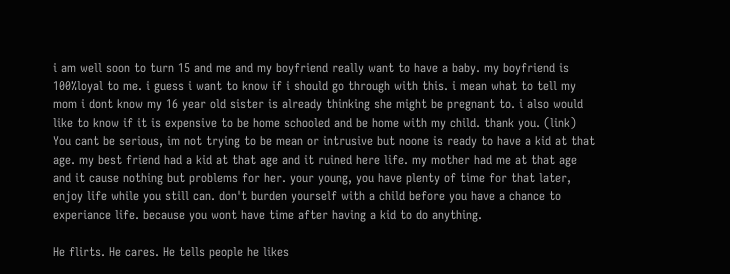i am well soon to turn 15 and me and my boyfriend really want to have a baby. my boyfriend is 100%loyal to me. i guess i want to know if i should go through with this. i mean what to tell my mom i dont know my 16 year old sister is already thinking she might be pregnant to. i also would like to know if it is expensive to be home schooled and be home with my child. thank you. (link)
You cant be serious, im not trying to be mean or intrusive but noone is ready to have a kid at that age. my best friend had a kid at that age and it ruined here life. my mother had me at that age and it cause nothing but problems for her. your young, you have plenty of time for that later, enjoy life while you still can. don't burden yourself with a child before you have a chance to experiance life. because you wont have time after having a kid to do anything.

He flirts. He cares. He tells people he likes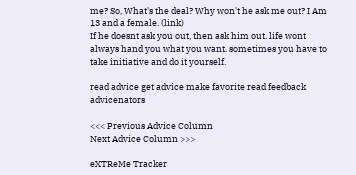me? So, What's the deal? Why won't he ask me out? I Am 13 and a female. (link)
If he doesnt ask you out, then ask him out. life wont always hand you what you want. sometimes you have to take initiative and do it yourself.

read advice get advice make favorite read feedback advicenators

<<< Previous Advice Column
Next Advice Column >>>

eXTReMe Tracker